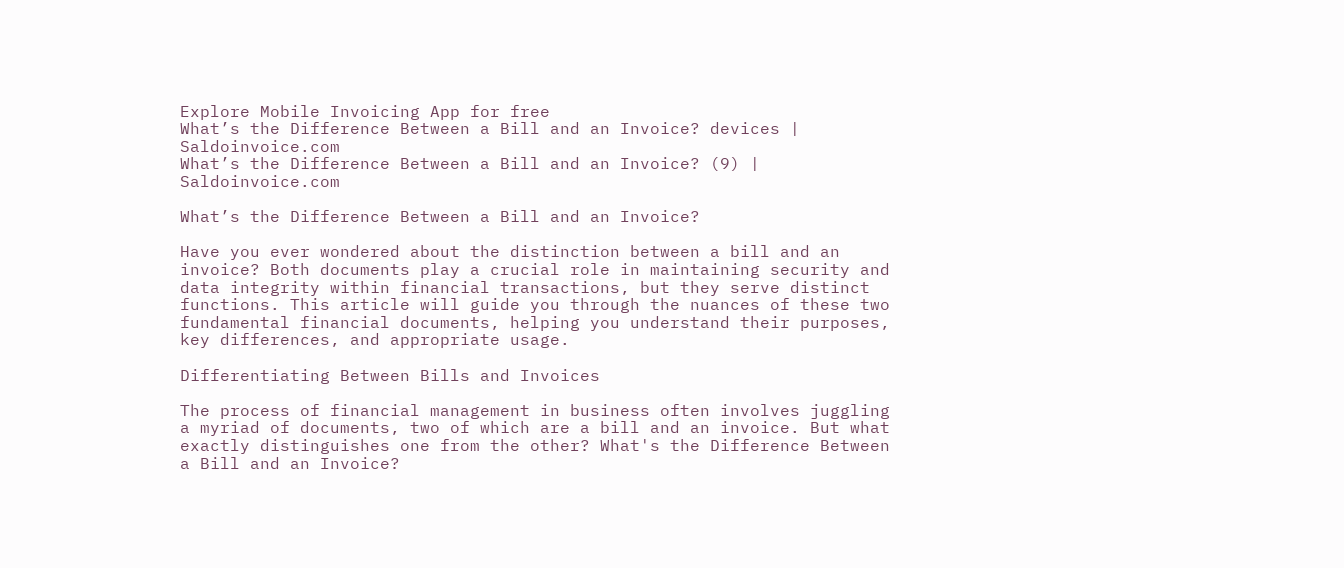Explore Mobile Invoicing App for free
What’s the Difference Between a Bill and an Invoice? devices | Saldoinvoice.com
What’s the Difference Between a Bill and an Invoice? (9) | Saldoinvoice.com

What’s the Difference Between a Bill and an Invoice?

Have you ever wondered about the distinction between a bill and an invoice? Both documents play a crucial role in maintaining security and data integrity within financial transactions, but they serve distinct functions. This article will guide you through the nuances of these two fundamental financial documents, helping you understand their purposes, key differences, and appropriate usage.

Differentiating Between Bills and Invoices

The process of financial management in business often involves juggling a myriad of documents, two of which are a bill and an invoice. But what exactly distinguishes one from the other? What's the Difference Between a Bill and an Invoice?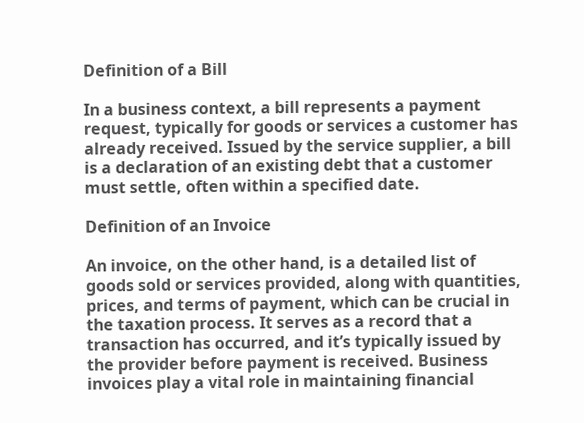Definition of a Bill

In a business context, a bill represents a payment request, typically for goods or services a customer has already received. Issued by the service supplier, a bill is a declaration of an existing debt that a customer must settle, often within a specified date.

Definition of an Invoice

An invoice, on the other hand, is a detailed list of goods sold or services provided, along with quantities, prices, and terms of payment, which can be crucial in the taxation process. It serves as a record that a transaction has occurred, and it’s typically issued by the provider before payment is received. Business invoices play a vital role in maintaining financial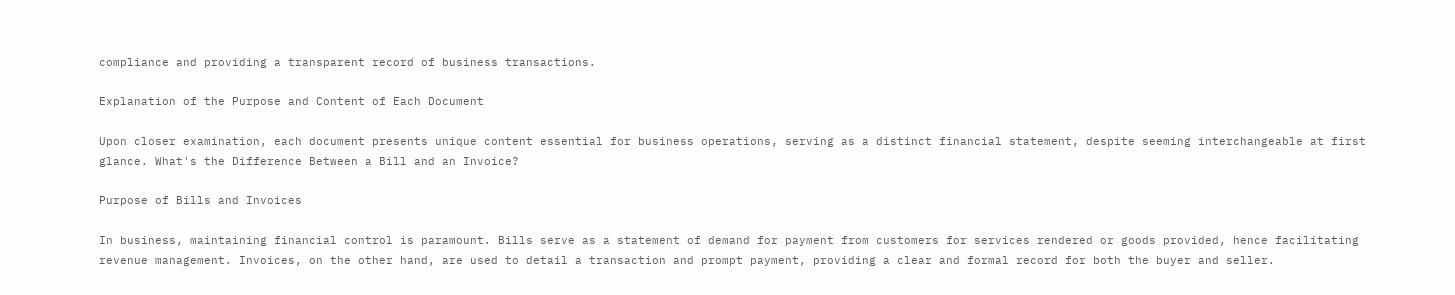compliance and providing a transparent record of business transactions.

Explanation of the Purpose and Content of Each Document

Upon closer examination, each document presents unique content essential for business operations, serving as a distinct financial statement, despite seeming interchangeable at first glance. What's the Difference Between a Bill and an Invoice?

Purpose of Bills and Invoices

In business, maintaining financial control is paramount. Bills serve as a statement of demand for payment from customers for services rendered or goods provided, hence facilitating revenue management. Invoices, on the other hand, are used to detail a transaction and prompt payment, providing a clear and formal record for both the buyer and seller.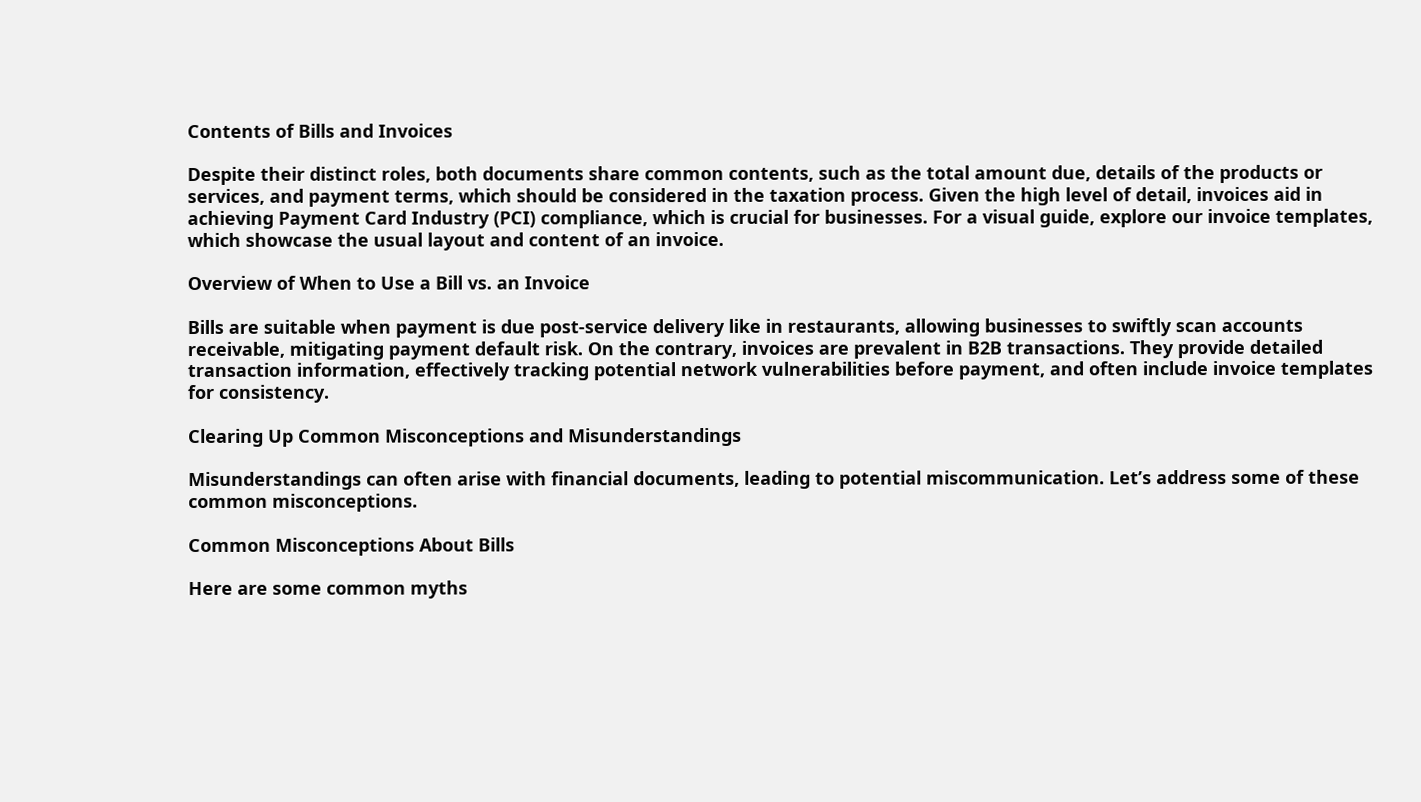Contents of Bills and Invoices

Despite their distinct roles, both documents share common contents, such as the total amount due, details of the products or services, and payment terms, which should be considered in the taxation process. Given the high level of detail, invoices aid in achieving Payment Card Industry (PCI) compliance, which is crucial for businesses. For a visual guide, explore our invoice templates, which showcase the usual layout and content of an invoice.

Overview of When to Use a Bill vs. an Invoice

Bills are suitable when payment is due post-service delivery like in restaurants, allowing businesses to swiftly scan accounts receivable, mitigating payment default risk. On the contrary, invoices are prevalent in B2B transactions. They provide detailed transaction information, effectively tracking potential network vulnerabilities before payment, and often include invoice templates for consistency.

Clearing Up Common Misconceptions and Misunderstandings

Misunderstandings can often arise with financial documents, leading to potential miscommunication. Let’s address some of these common misconceptions.

Common Misconceptions About Bills

Here are some common myths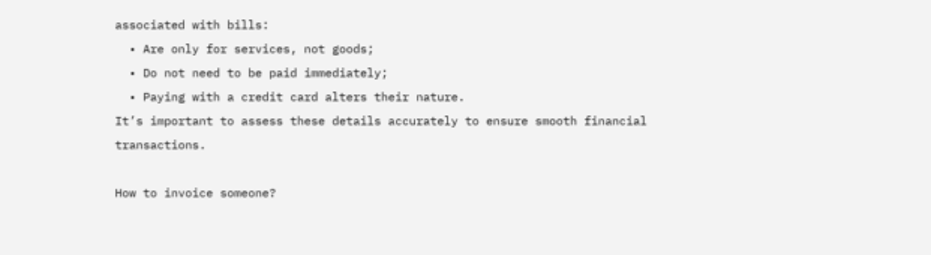associated with bills:
  • Are only for services, not goods;
  • Do not need to be paid immediately;
  • Paying with a credit card alters their nature.
It’s important to assess these details accurately to ensure smooth financial transactions.

How to invoice someone?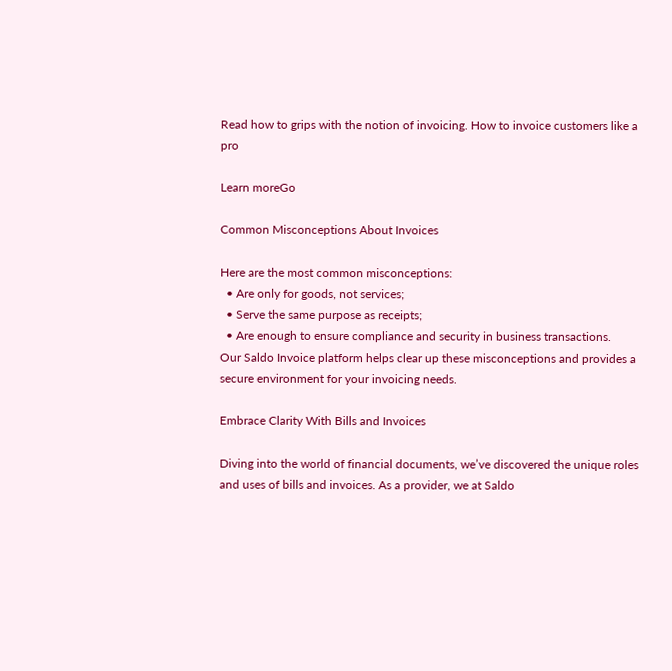Read how to grips with the notion of invoicing. How to invoice customers like a pro

Learn moreGo

Common Misconceptions About Invoices

Here are the most common misconceptions:
  • Are only for goods, not services;
  • Serve the same purpose as receipts;
  • Are enough to ensure compliance and security in business transactions.
Our Saldo Invoice platform helps clear up these misconceptions and provides a secure environment for your invoicing needs.

Embrace Clarity With Bills and Invoices

Diving into the world of financial documents, we’ve discovered the unique roles and uses of bills and invoices. As a provider, we at Saldo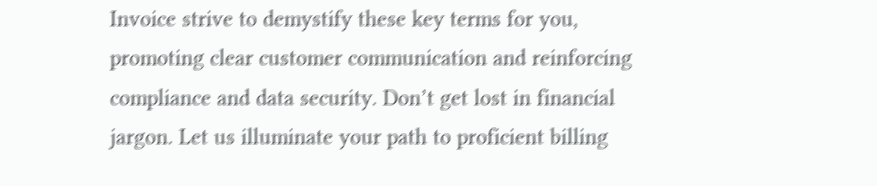Invoice strive to demystify these key terms for you, promoting clear customer communication and reinforcing compliance and data security. Don’t get lost in financial jargon. Let us illuminate your path to proficient billing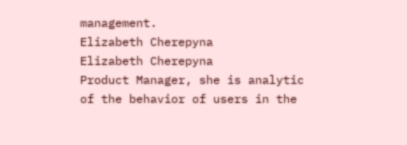management.
Elizabeth Cherepyna
Elizabeth Cherepyna
Product Manager, she is analytic of the behavior of users in the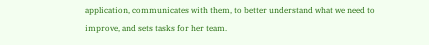application, communicates with them, to better understand what we need to improve, and sets tasks for her team.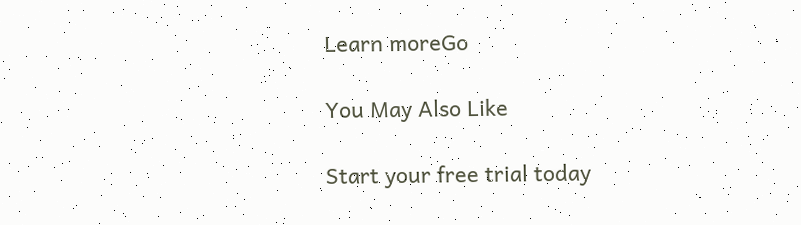Learn moreGo

You May Also Like

Start your free trial today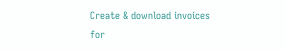Create & download invoices for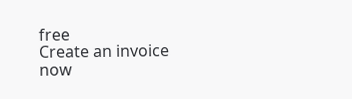free
Create an invoice now